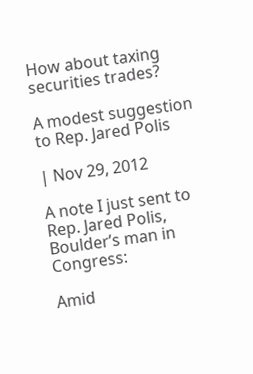How about taxing securities trades?

A modest suggestion to Rep. Jared Polis

| Nov 29, 2012

A note I just sent to Rep. Jared Polis, Boulder’s man in Congress:

Amid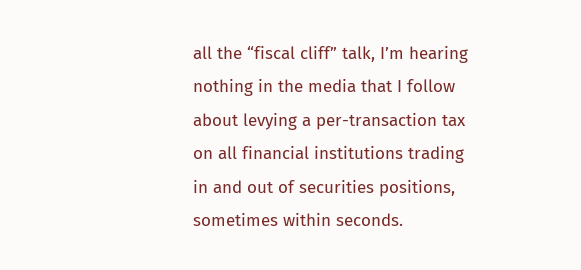all the “fiscal cliff” talk, I’m hearing nothing in the media that I follow about levying a per-transaction tax on all financial institutions trading in and out of securities positions, sometimes within seconds.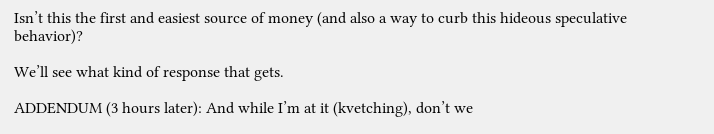Isn’t this the first and easiest source of money (and also a way to curb this hideous speculative behavior)?

We’ll see what kind of response that gets.

ADDENDUM (3 hours later): And while I’m at it (kvetching), don’t we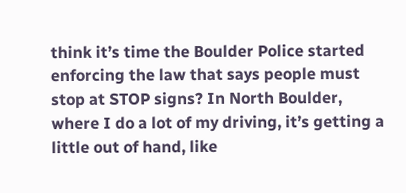think it’s time the Boulder Police started enforcing the law that says people must stop at STOP signs? In North Boulder, where I do a lot of my driving, it’s getting a little out of hand, like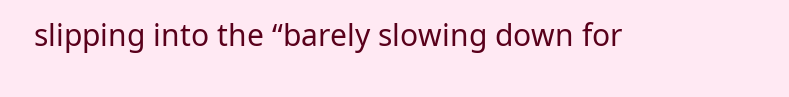slipping into the “barely slowing down for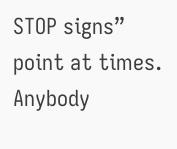STOP signs” point at times. Anybody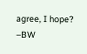agree, I hope? –BW